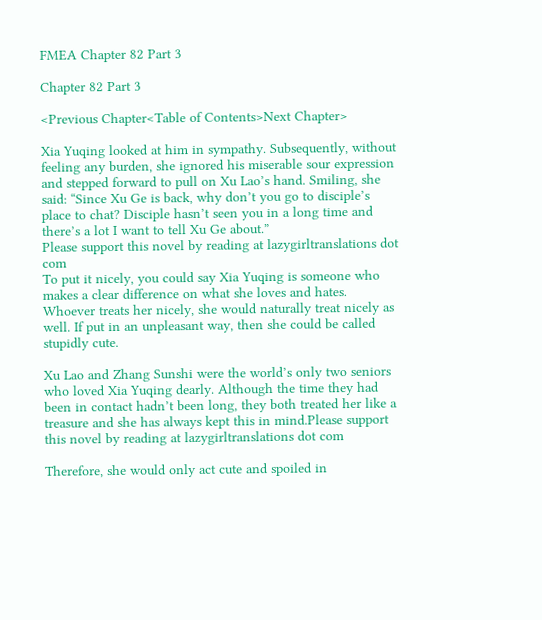FMEA Chapter 82 Part 3

Chapter 82 Part 3

<Previous Chapter<Table of Contents>Next Chapter>

Xia Yuqing looked at him in sympathy. Subsequently, without feeling any burden, she ignored his miserable sour expression and stepped forward to pull on Xu Lao’s hand. Smiling, she said: “Since Xu Ge is back, why don’t you go to disciple’s place to chat? Disciple hasn’t seen you in a long time and there’s a lot I want to tell Xu Ge about.”
Please support this novel by reading at lazygirltranslations dot com
To put it nicely, you could say Xia Yuqing is someone who makes a clear difference on what she loves and hates. Whoever treats her nicely, she would naturally treat nicely as well. If put in an unpleasant way, then she could be called stupidly cute.

Xu Lao and Zhang Sunshi were the world’s only two seniors who loved Xia Yuqing dearly. Although the time they had been in contact hadn’t been long, they both treated her like a treasure and she has always kept this in mind.Please support this novel by reading at lazygirltranslations dot com

Therefore, she would only act cute and spoiled in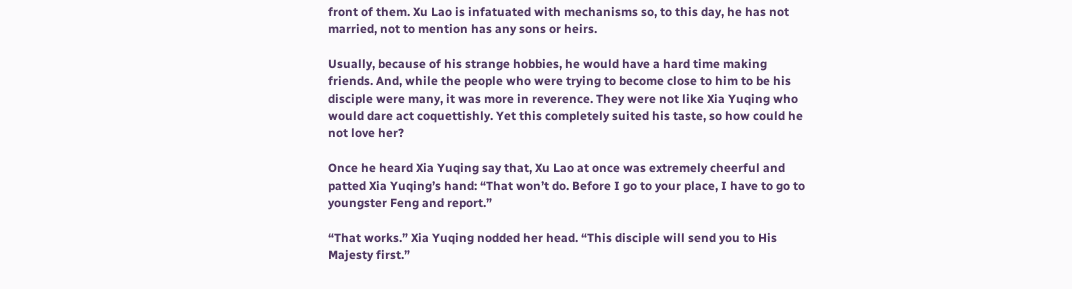front of them. Xu Lao is infatuated with mechanisms so, to this day, he has not married, not to mention has any sons or heirs.

Usually, because of his strange hobbies, he would have a hard time making friends. And, while the people who were trying to become close to him to be his disciple were many, it was more in reverence. They were not like Xia Yuqing who would dare act coquettishly. Yet this completely suited his taste, so how could he not love her?

Once he heard Xia Yuqing say that, Xu Lao at once was extremely cheerful and patted Xia Yuqing’s hand: “That won’t do. Before I go to your place, I have to go to youngster Feng and report.”

“That works.” Xia Yuqing nodded her head. “This disciple will send you to His Majesty first.”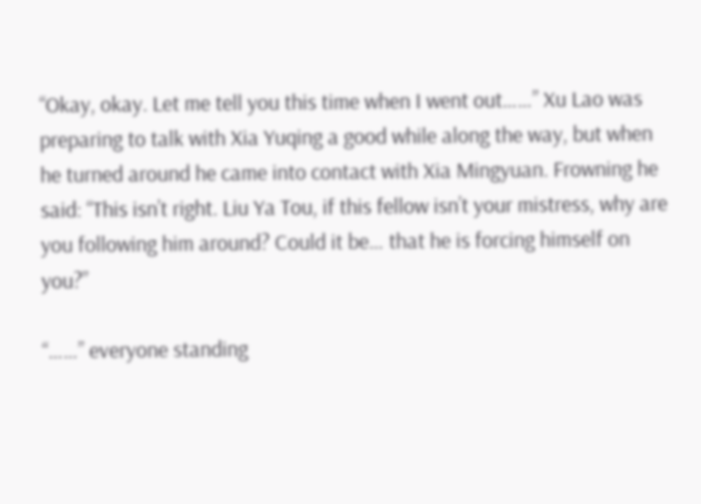“Okay, okay. Let me tell you this time when I went out……” Xu Lao was preparing to talk with Xia Yuqing a good while along the way, but when he turned around he came into contact with Xia Mingyuan. Frowning he said: “This isn’t right. Liu Ya Tou, if this fellow isn’t your mistress, why are you following him around? Could it be… that he is forcing himself on you?”

“……” everyone standing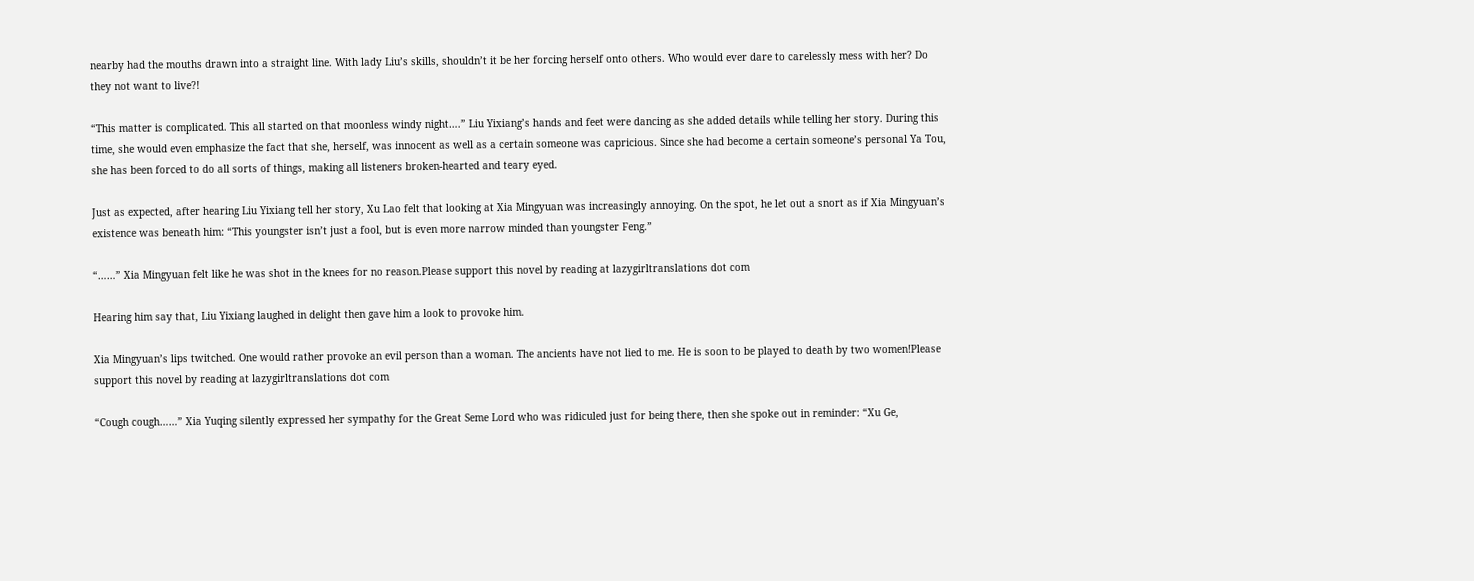nearby had the mouths drawn into a straight line. With lady Liu’s skills, shouldn’t it be her forcing herself onto others. Who would ever dare to carelessly mess with her? Do they not want to live?!

“This matter is complicated. This all started on that moonless windy night….” Liu Yixiang’s hands and feet were dancing as she added details while telling her story. During this time, she would even emphasize the fact that she, herself, was innocent as well as a certain someone was capricious. Since she had become a certain someone’s personal Ya Tou, she has been forced to do all sorts of things, making all listeners broken-hearted and teary eyed.

Just as expected, after hearing Liu Yixiang tell her story, Xu Lao felt that looking at Xia Mingyuan was increasingly annoying. On the spot, he let out a snort as if Xia Mingyuan’s existence was beneath him: “This youngster isn’t just a fool, but is even more narrow minded than youngster Feng.”

“……” Xia Mingyuan felt like he was shot in the knees for no reason.Please support this novel by reading at lazygirltranslations dot com

Hearing him say that, Liu Yixiang laughed in delight then gave him a look to provoke him.

Xia Mingyuan’s lips twitched. One would rather provoke an evil person than a woman. The ancients have not lied to me. He is soon to be played to death by two women!Please support this novel by reading at lazygirltranslations dot com

“Cough cough……” Xia Yuqing silently expressed her sympathy for the Great Seme Lord who was ridiculed just for being there, then she spoke out in reminder: “Xu Ge,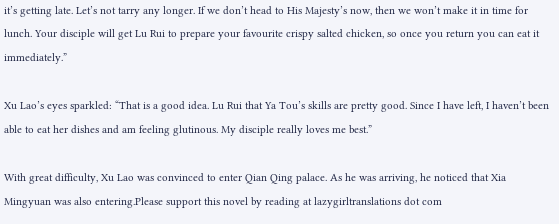it’s getting late. Let’s not tarry any longer. If we don’t head to His Majesty’s now, then we won’t make it in time for lunch. Your disciple will get Lu Rui to prepare your favourite crispy salted chicken, so once you return you can eat it immediately.”

Xu Lao’s eyes sparkled: “That is a good idea. Lu Rui that Ya Tou’s skills are pretty good. Since I have left, I haven’t been able to eat her dishes and am feeling glutinous. My disciple really loves me best.”

With great difficulty, Xu Lao was convinced to enter Qian Qing palace. As he was arriving, he noticed that Xia Mingyuan was also entering.Please support this novel by reading at lazygirltranslations dot com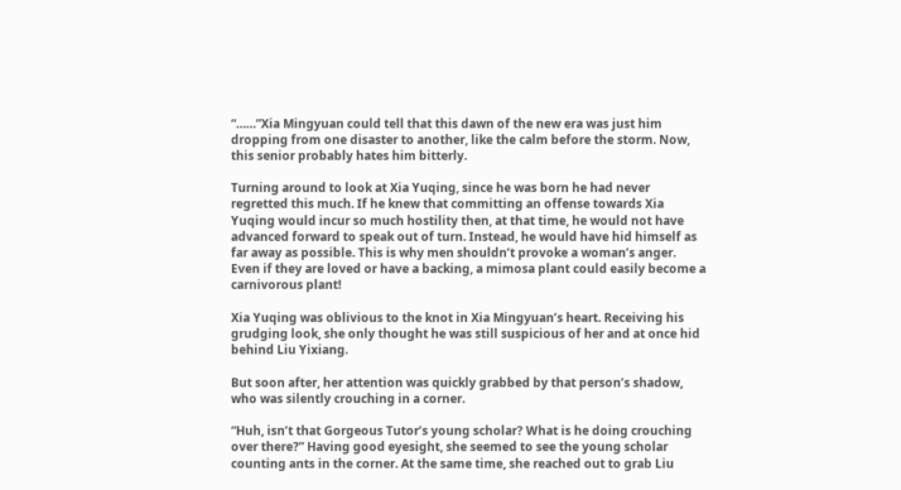“……”Xia Mingyuan could tell that this dawn of the new era was just him dropping from one disaster to another, like the calm before the storm. Now, this senior probably hates him bitterly.

Turning around to look at Xia Yuqing, since he was born he had never regretted this much. If he knew that committing an offense towards Xia Yuqing would incur so much hostility then, at that time, he would not have advanced forward to speak out of turn. Instead, he would have hid himself as far away as possible. This is why men shouldn’t provoke a woman’s anger. Even if they are loved or have a backing, a mimosa plant could easily become a carnivorous plant!

Xia Yuqing was oblivious to the knot in Xia Mingyuan’s heart. Receiving his grudging look, she only thought he was still suspicious of her and at once hid behind Liu Yixiang.

But soon after, her attention was quickly grabbed by that person’s shadow, who was silently crouching in a corner.

“Huh, isn’t that Gorgeous Tutor’s young scholar? What is he doing crouching over there?” Having good eyesight, she seemed to see the young scholar counting ants in the corner. At the same time, she reached out to grab Liu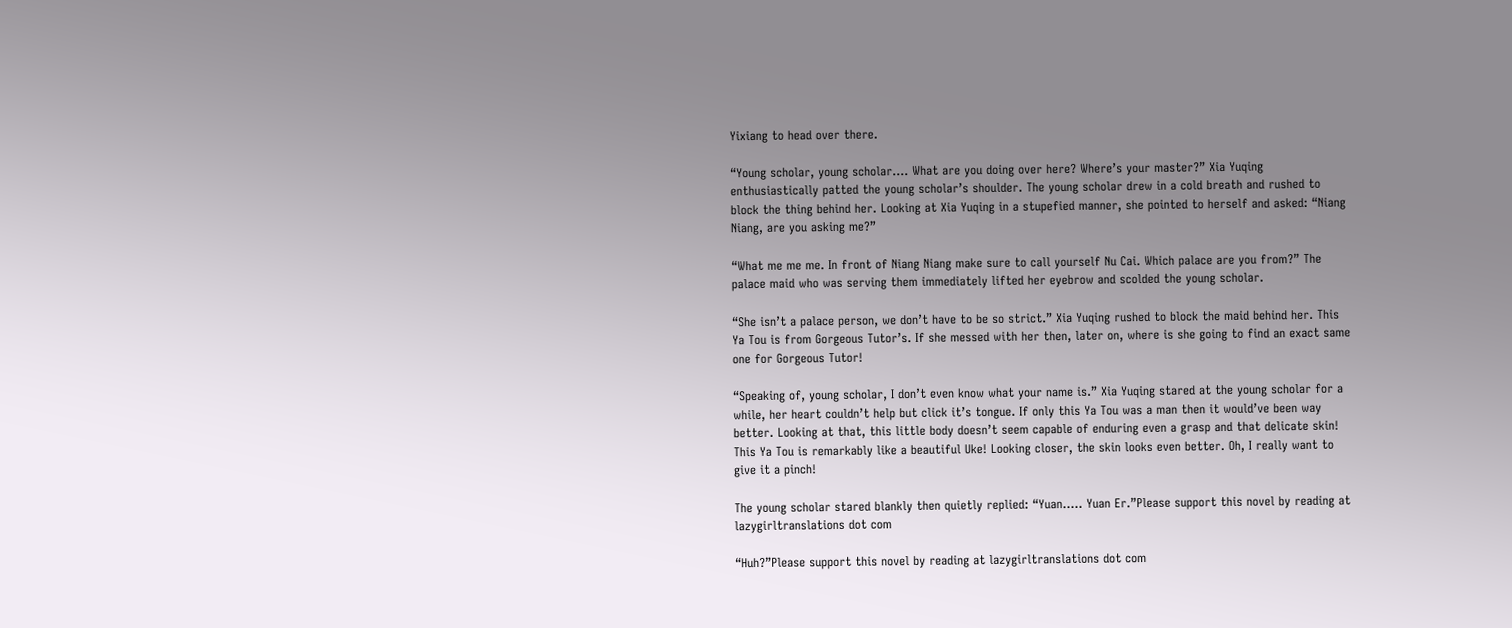Yixiang to head over there.

“Young scholar, young scholar…. What are you doing over here? Where’s your master?” Xia Yuqing enthusiastically patted the young scholar’s shoulder. The young scholar drew in a cold breath and rushed to block the thing behind her. Looking at Xia Yuqing in a stupefied manner, she pointed to herself and asked: “Niang Niang, are you asking me?”

“What me me me. In front of Niang Niang make sure to call yourself Nu Cai. Which palace are you from?” The palace maid who was serving them immediately lifted her eyebrow and scolded the young scholar.

“She isn’t a palace person, we don’t have to be so strict.” Xia Yuqing rushed to block the maid behind her. This Ya Tou is from Gorgeous Tutor’s. If she messed with her then, later on, where is she going to find an exact same one for Gorgeous Tutor!

“Speaking of, young scholar, I don’t even know what your name is.” Xia Yuqing stared at the young scholar for a while, her heart couldn’t help but click it’s tongue. If only this Ya Tou was a man then it would’ve been way better. Looking at that, this little body doesn’t seem capable of enduring even a grasp and that delicate skin! This Ya Tou is remarkably like a beautiful Uke! Looking closer, the skin looks even better. Oh, I really want to give it a pinch!

The young scholar stared blankly then quietly replied: “Yuan….. Yuan Er.”Please support this novel by reading at lazygirltranslations dot com

“Huh?”Please support this novel by reading at lazygirltranslations dot com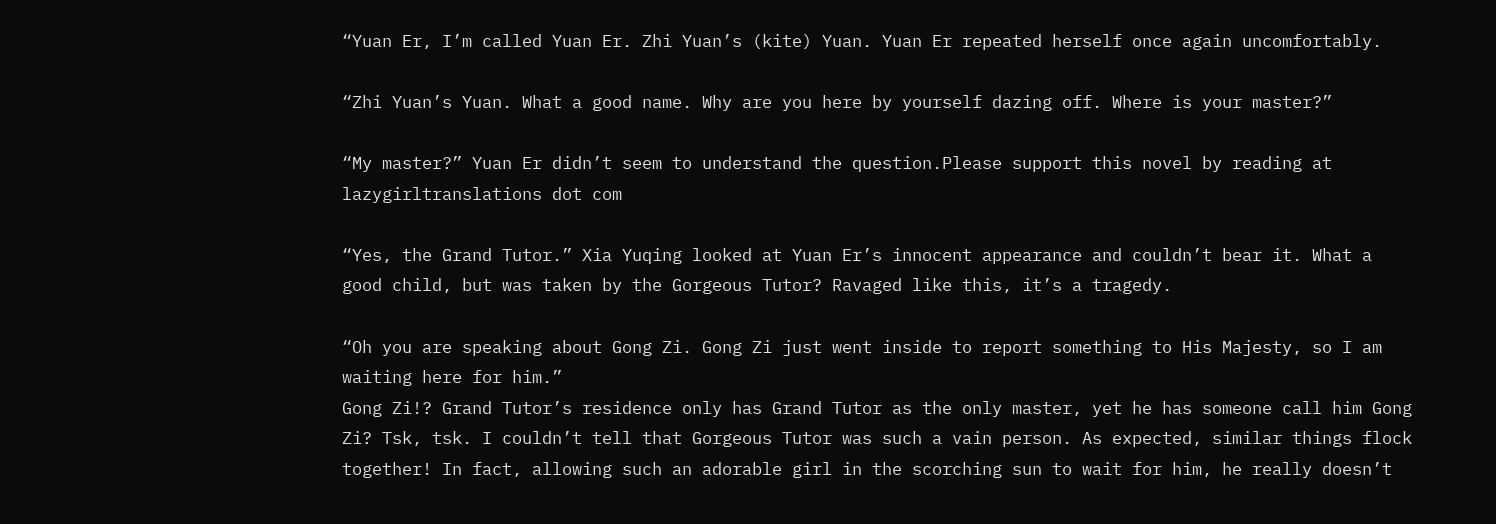“Yuan Er, I’m called Yuan Er. Zhi Yuan’s (kite) Yuan. Yuan Er repeated herself once again uncomfortably.

“Zhi Yuan’s Yuan. What a good name. Why are you here by yourself dazing off. Where is your master?”

“My master?” Yuan Er didn’t seem to understand the question.Please support this novel by reading at lazygirltranslations dot com

“Yes, the Grand Tutor.” Xia Yuqing looked at Yuan Er’s innocent appearance and couldn’t bear it. What a good child, but was taken by the Gorgeous Tutor? Ravaged like this, it’s a tragedy.

“Oh you are speaking about Gong Zi. Gong Zi just went inside to report something to His Majesty, so I am waiting here for him.”
Gong Zi!? Grand Tutor’s residence only has Grand Tutor as the only master, yet he has someone call him Gong Zi? Tsk, tsk. I couldn’t tell that Gorgeous Tutor was such a vain person. As expected, similar things flock together! In fact, allowing such an adorable girl in the scorching sun to wait for him, he really doesn’t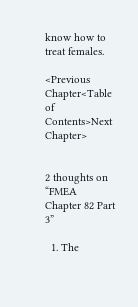know how to treat females.

<Previous Chapter<Table of Contents>Next Chapter>


2 thoughts on “FMEA Chapter 82 Part 3”

  1. The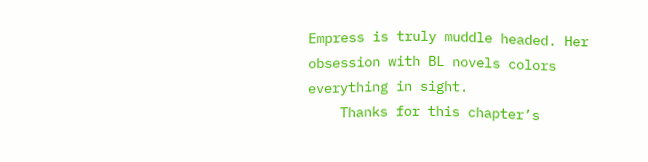Empress is truly muddle headed. Her obsession with BL novels colors everything in sight.
    Thanks for this chapter’s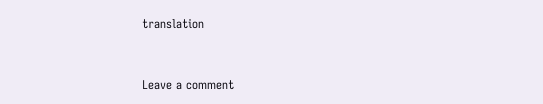translation


Leave a comment